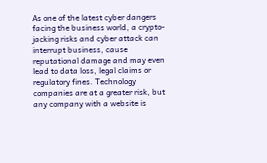As one of the latest cyber dangers facing the business world, a crypto-jacking risks and cyber attack can interrupt business, cause reputational damage and may even lead to data loss, legal claims or regulatory fines. Technology companies are at a greater risk, but any company with a website is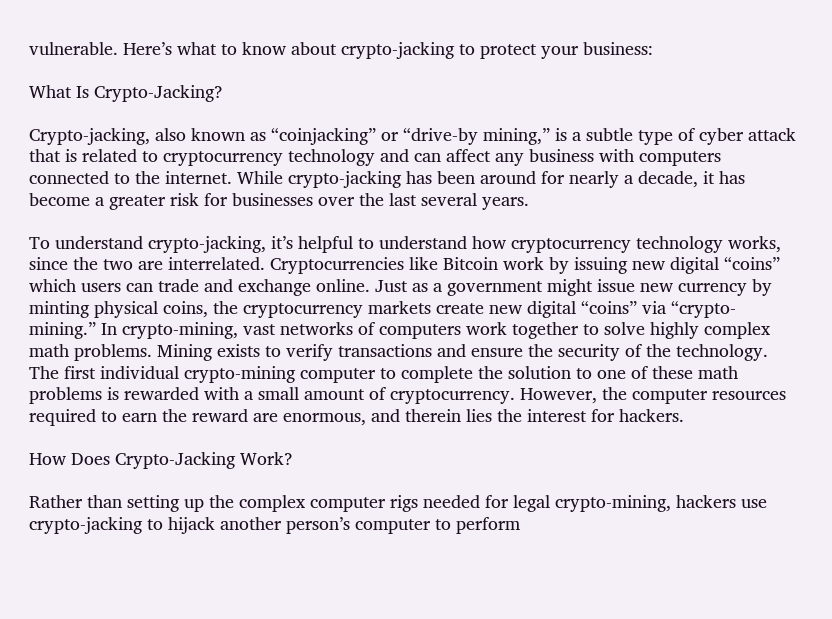vulnerable. Here’s what to know about crypto-jacking to protect your business:

What Is Crypto-Jacking?

Crypto-jacking, also known as “coinjacking” or “drive-by mining,” is a subtle type of cyber attack that is related to cryptocurrency technology and can affect any business with computers connected to the internet. While crypto-jacking has been around for nearly a decade, it has become a greater risk for businesses over the last several years.

To understand crypto-jacking, it’s helpful to understand how cryptocurrency technology works, since the two are interrelated. Cryptocurrencies like Bitcoin work by issuing new digital “coins” which users can trade and exchange online. Just as a government might issue new currency by minting physical coins, the cryptocurrency markets create new digital “coins” via “crypto-mining.” In crypto-mining, vast networks of computers work together to solve highly complex math problems. Mining exists to verify transactions and ensure the security of the technology. The first individual crypto-mining computer to complete the solution to one of these math problems is rewarded with a small amount of cryptocurrency. However, the computer resources required to earn the reward are enormous, and therein lies the interest for hackers.

How Does Crypto-Jacking Work?

Rather than setting up the complex computer rigs needed for legal crypto-mining, hackers use crypto-jacking to hijack another person’s computer to perform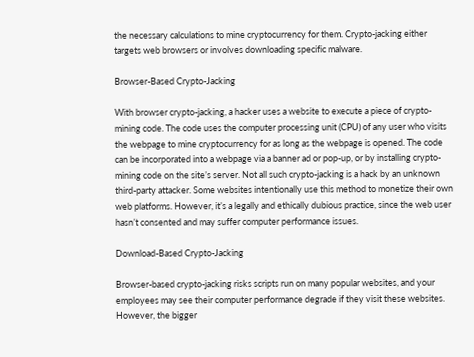the necessary calculations to mine cryptocurrency for them. Crypto-jacking either targets web browsers or involves downloading specific malware.

Browser-Based Crypto-Jacking

With browser crypto-jacking, a hacker uses a website to execute a piece of crypto-mining code. The code uses the computer processing unit (CPU) of any user who visits the webpage to mine cryptocurrency for as long as the webpage is opened. The code can be incorporated into a webpage via a banner ad or pop-up, or by installing crypto-mining code on the site’s server. Not all such crypto-jacking is a hack by an unknown third-party attacker. Some websites intentionally use this method to monetize their own web platforms. However, it’s a legally and ethically dubious practice, since the web user hasn’t consented and may suffer computer performance issues.

Download-Based Crypto-Jacking

Browser-based crypto-jacking risks scripts run on many popular websites, and your employees may see their computer performance degrade if they visit these websites. However, the bigger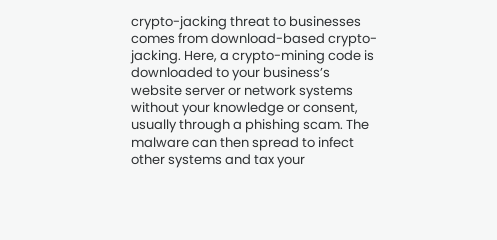crypto-jacking threat to businesses comes from download-based crypto-jacking. Here, a crypto-mining code is downloaded to your business’s website server or network systems without your knowledge or consent, usually through a phishing scam. The malware can then spread to infect other systems and tax your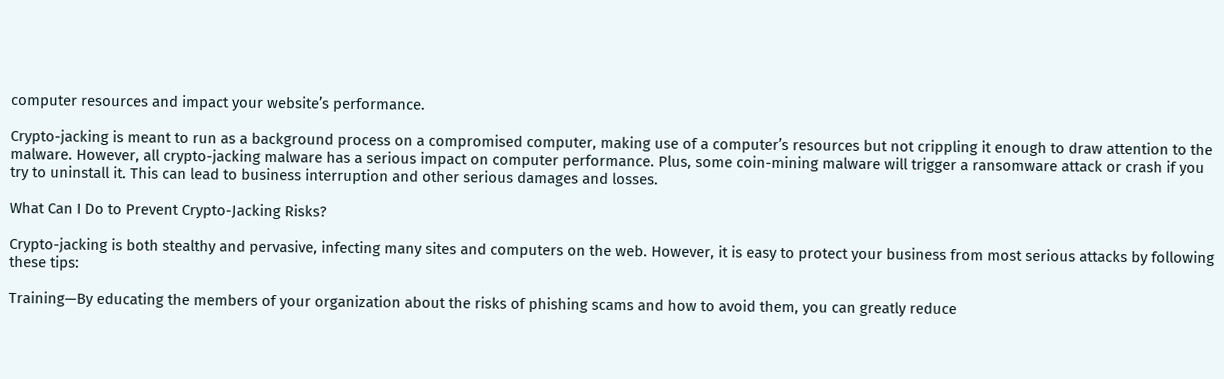computer resources and impact your website’s performance.

Crypto-jacking is meant to run as a background process on a compromised computer, making use of a computer’s resources but not crippling it enough to draw attention to the malware. However, all crypto-jacking malware has a serious impact on computer performance. Plus, some coin-mining malware will trigger a ransomware attack or crash if you try to uninstall it. This can lead to business interruption and other serious damages and losses.

What Can I Do to Prevent Crypto-Jacking Risks?

Crypto-jacking is both stealthy and pervasive, infecting many sites and computers on the web. However, it is easy to protect your business from most serious attacks by following these tips:

Training—By educating the members of your organization about the risks of phishing scams and how to avoid them, you can greatly reduce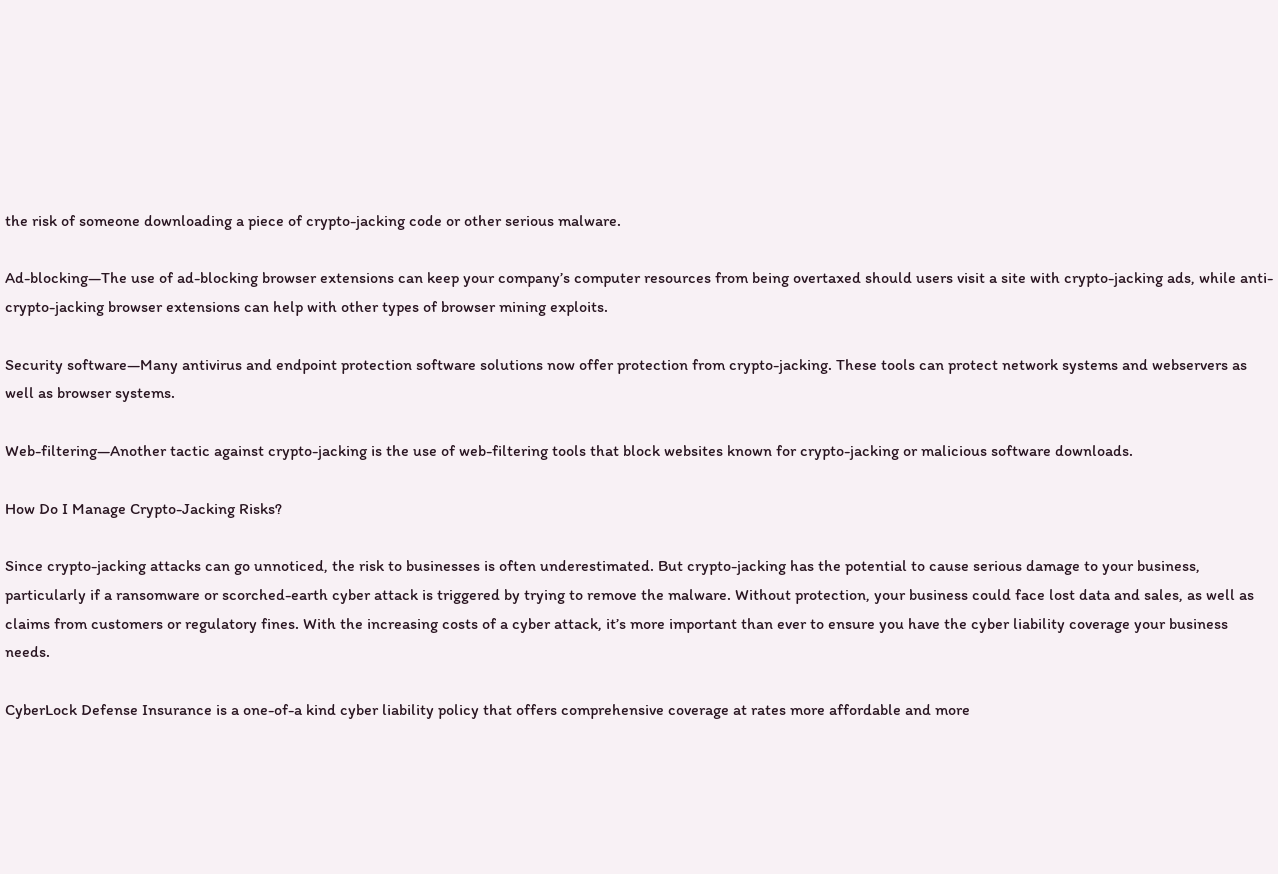the risk of someone downloading a piece of crypto-jacking code or other serious malware.

Ad-blocking—The use of ad-blocking browser extensions can keep your company’s computer resources from being overtaxed should users visit a site with crypto-jacking ads, while anti-crypto-jacking browser extensions can help with other types of browser mining exploits.

Security software—Many antivirus and endpoint protection software solutions now offer protection from crypto-jacking. These tools can protect network systems and webservers as well as browser systems.

Web-filtering—Another tactic against crypto-jacking is the use of web-filtering tools that block websites known for crypto-jacking or malicious software downloads.

How Do I Manage Crypto-Jacking Risks?

Since crypto-jacking attacks can go unnoticed, the risk to businesses is often underestimated. But crypto-jacking has the potential to cause serious damage to your business, particularly if a ransomware or scorched-earth cyber attack is triggered by trying to remove the malware. Without protection, your business could face lost data and sales, as well as claims from customers or regulatory fines. With the increasing costs of a cyber attack, it’s more important than ever to ensure you have the cyber liability coverage your business needs.

CyberLock Defense Insurance is a one-of-a kind cyber liability policy that offers comprehensive coverage at rates more affordable and more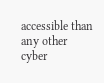accessible than any other cyber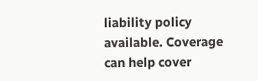liability policy available. Coverage can help cover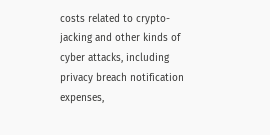costs related to crypto-jacking and other kinds of cyber attacks, including privacy breach notification expenses,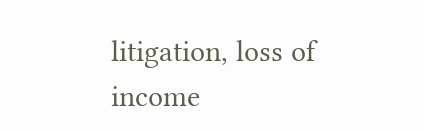litigation, loss of income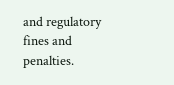and regulatory fines and penalties.